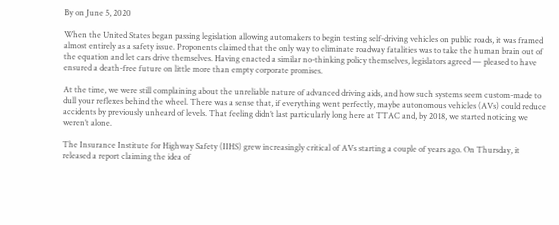By on June 5, 2020

When the United States began passing legislation allowing automakers to begin testing self-driving vehicles on public roads, it was framed almost entirely as a safety issue. Proponents claimed that the only way to eliminate roadway fatalities was to take the human brain out of the equation and let cars drive themselves. Having enacted a similar no-thinking policy themselves, legislators agreed — pleased to have ensured a death-free future on little more than empty corporate promises.

At the time, we were still complaining about the unreliable nature of advanced driving aids, and how such systems seem custom-made to dull your reflexes behind the wheel. There was a sense that, if everything went perfectly, maybe autonomous vehicles (AVs) could reduce accidents by previously unheard of levels. That feeling didn’t last particularly long here at TTAC and, by 2018, we started noticing we weren’t alone.

The Insurance Institute for Highway Safety (IIHS) grew increasingly critical of AVs starting a couple of years ago. On Thursday, it released a report claiming the idea of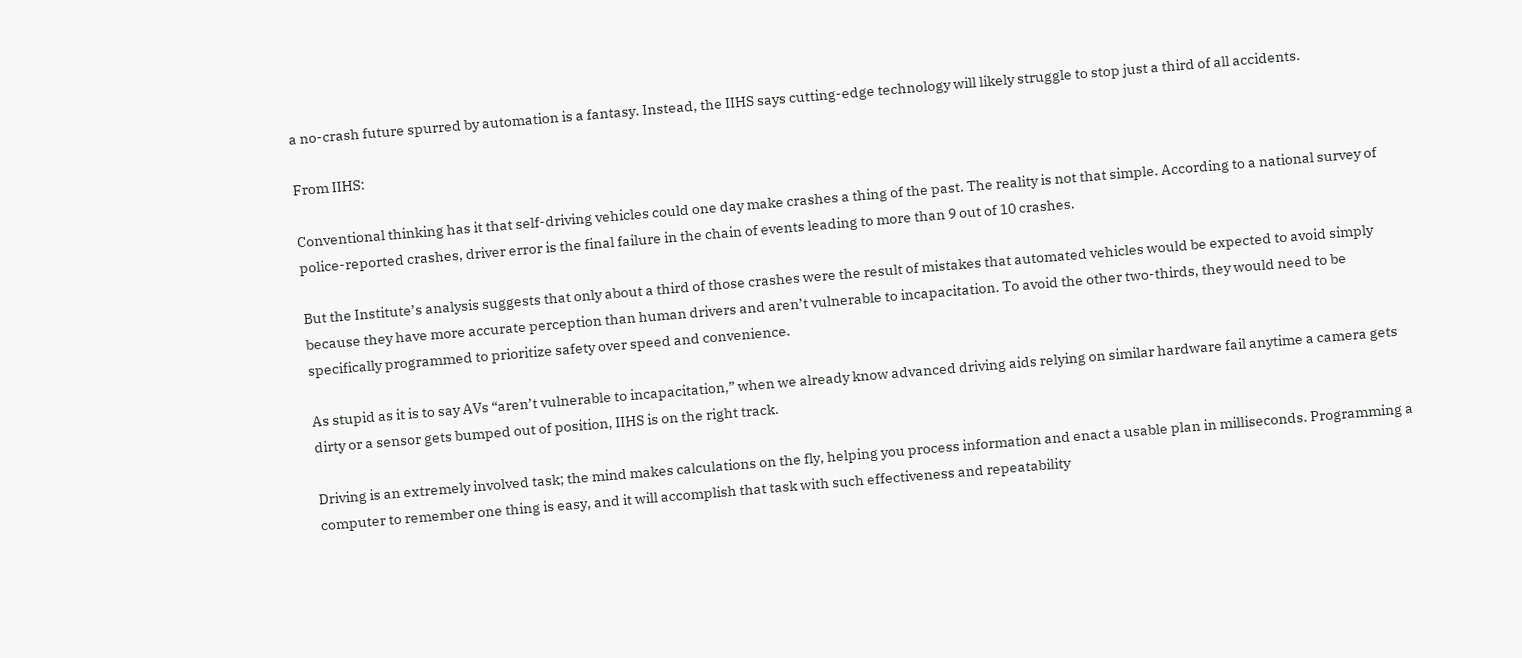a no-crash future spurred by automation is a fantasy. Instead, the IIHS says cutting-edge technology will likely struggle to stop just a third of all accidents.

From IIHS:

Conventional thinking has it that self-driving vehicles could one day make crashes a thing of the past. The reality is not that simple. According to a national survey of police-reported crashes, driver error is the final failure in the chain of events leading to more than 9 out of 10 crashes.

But the Institute’s analysis suggests that only about a third of those crashes were the result of mistakes that automated vehicles would be expected to avoid simply because they have more accurate perception than human drivers and aren’t vulnerable to incapacitation. To avoid the other two-thirds, they would need to be specifically programmed to prioritize safety over speed and convenience.

As stupid as it is to say AVs “aren’t vulnerable to incapacitation,” when we already know advanced driving aids relying on similar hardware fail anytime a camera gets dirty or a sensor gets bumped out of position, IIHS is on the right track.

Driving is an extremely involved task; the mind makes calculations on the fly, helping you process information and enact a usable plan in milliseconds. Programming a computer to remember one thing is easy, and it will accomplish that task with such effectiveness and repeatability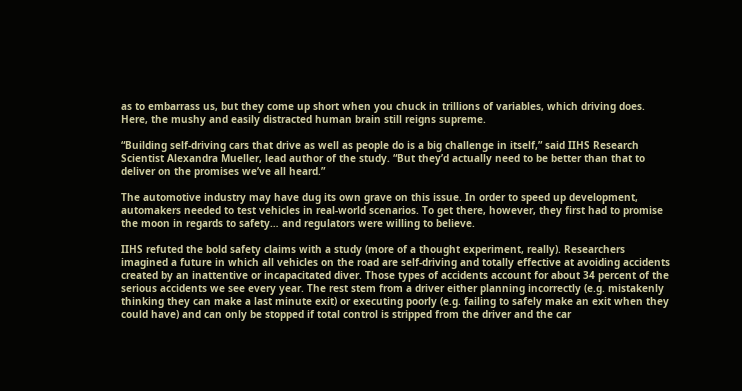as to embarrass us, but they come up short when you chuck in trillions of variables, which driving does. Here, the mushy and easily distracted human brain still reigns supreme.

“Building self-driving cars that drive as well as people do is a big challenge in itself,” said IIHS Research Scientist Alexandra Mueller, lead author of the study. “But they’d actually need to be better than that to deliver on the promises we’ve all heard.”

The automotive industry may have dug its own grave on this issue. In order to speed up development, automakers needed to test vehicles in real-world scenarios. To get there, however, they first had to promise the moon in regards to safety… and regulators were willing to believe.

IIHS refuted the bold safety claims with a study (more of a thought experiment, really). Researchers imagined a future in which all vehicles on the road are self-driving and totally effective at avoiding accidents created by an inattentive or incapacitated diver. Those types of accidents account for about 34 percent of the serious accidents we see every year. The rest stem from a driver either planning incorrectly (e.g. mistakenly thinking they can make a last minute exit) or executing poorly (e.g. failing to safely make an exit when they could have) and can only be stopped if total control is stripped from the driver and the car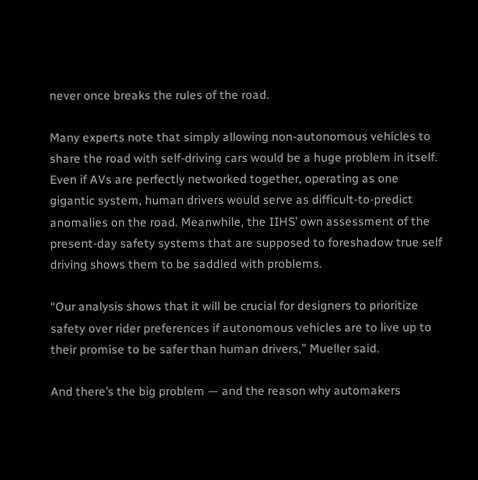never once breaks the rules of the road.

Many experts note that simply allowing non-autonomous vehicles to share the road with self-driving cars would be a huge problem in itself. Even if AVs are perfectly networked together, operating as one gigantic system, human drivers would serve as difficult-to-predict anomalies on the road. Meanwhile, the IIHS’ own assessment of the present-day safety systems that are supposed to foreshadow true self driving shows them to be saddled with problems.

“Our analysis shows that it will be crucial for designers to prioritize safety over rider preferences if autonomous vehicles are to live up to their promise to be safer than human drivers,” Mueller said.

And there’s the big problem — and the reason why automakers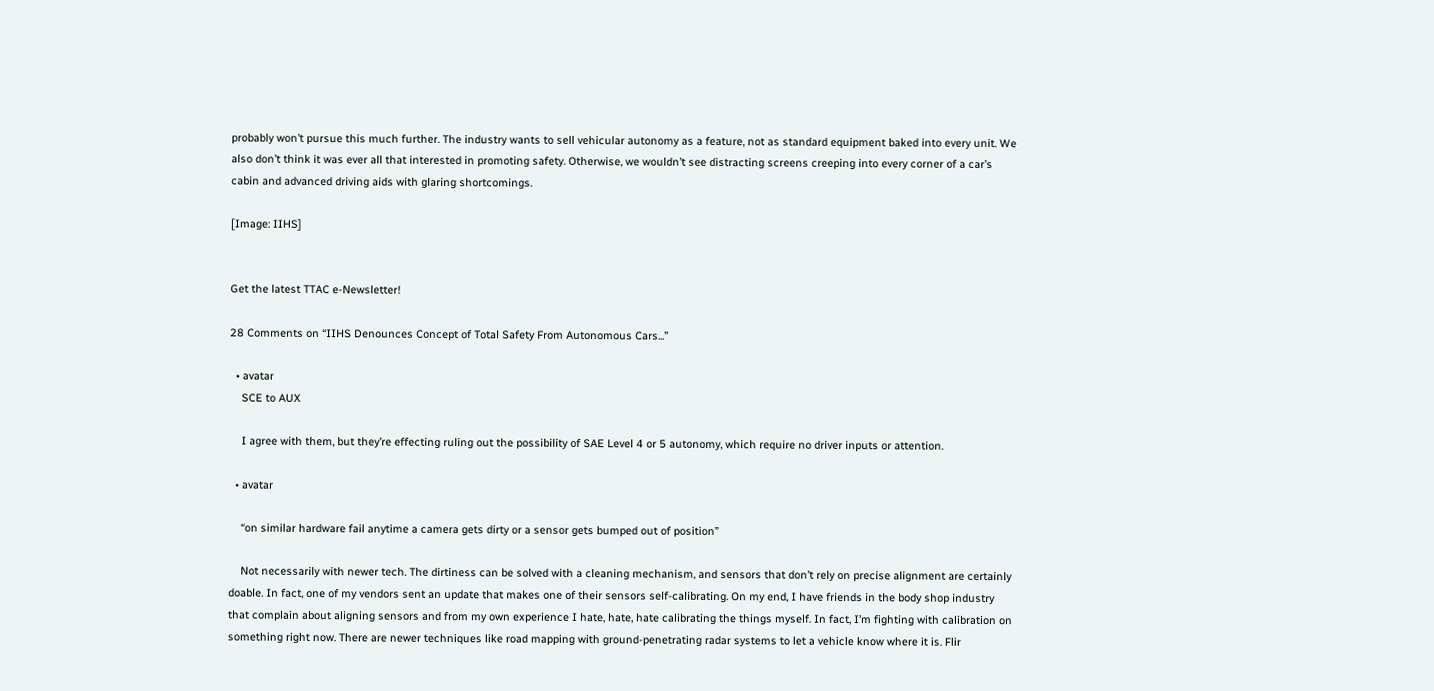probably won’t pursue this much further. The industry wants to sell vehicular autonomy as a feature, not as standard equipment baked into every unit. We also don’t think it was ever all that interested in promoting safety. Otherwise, we wouldn’t see distracting screens creeping into every corner of a car’s cabin and advanced driving aids with glaring shortcomings.

[Image: IIHS]


Get the latest TTAC e-Newsletter!

28 Comments on “IIHS Denounces Concept of Total Safety From Autonomous Cars...”

  • avatar
    SCE to AUX

    I agree with them, but they’re effecting ruling out the possibility of SAE Level 4 or 5 autonomy, which require no driver inputs or attention.

  • avatar

    “on similar hardware fail anytime a camera gets dirty or a sensor gets bumped out of position”

    Not necessarily with newer tech. The dirtiness can be solved with a cleaning mechanism, and sensors that don’t rely on precise alignment are certainly doable. In fact, one of my vendors sent an update that makes one of their sensors self-calibrating. On my end, I have friends in the body shop industry that complain about aligning sensors and from my own experience I hate, hate, hate calibrating the things myself. In fact, I’m fighting with calibration on something right now. There are newer techniques like road mapping with ground-penetrating radar systems to let a vehicle know where it is. Flir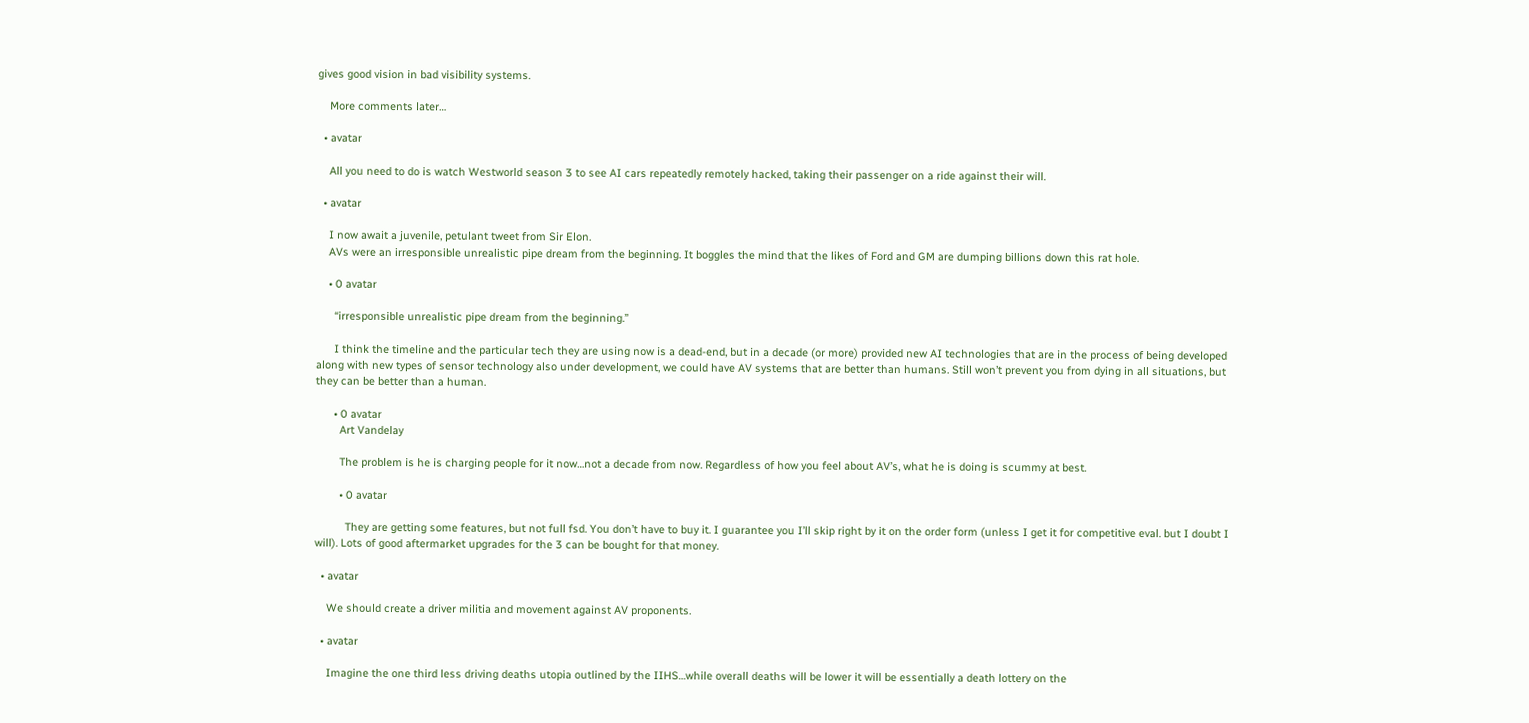gives good vision in bad visibility systems.

    More comments later…

  • avatar

    All you need to do is watch Westworld season 3 to see AI cars repeatedly remotely hacked, taking their passenger on a ride against their will.

  • avatar

    I now await a juvenile, petulant tweet from Sir Elon.
    AVs were an irresponsible unrealistic pipe dream from the beginning. It boggles the mind that the likes of Ford and GM are dumping billions down this rat hole.

    • 0 avatar

      “irresponsible unrealistic pipe dream from the beginning.”

      I think the timeline and the particular tech they are using now is a dead-end, but in a decade (or more) provided new AI technologies that are in the process of being developed along with new types of sensor technology also under development, we could have AV systems that are better than humans. Still won’t prevent you from dying in all situations, but they can be better than a human.

      • 0 avatar
        Art Vandelay

        The problem is he is charging people for it now…not a decade from now. Regardless of how you feel about AV’s, what he is doing is scummy at best.

        • 0 avatar

          They are getting some features, but not full fsd. You don’t have to buy it. I guarantee you I’ll skip right by it on the order form (unless I get it for competitive eval. but I doubt I will). Lots of good aftermarket upgrades for the 3 can be bought for that money.

  • avatar

    We should create a driver militia and movement against AV proponents.

  • avatar

    Imagine the one third less driving deaths utopia outlined by the IIHS…while overall deaths will be lower it will be essentially a death lottery on the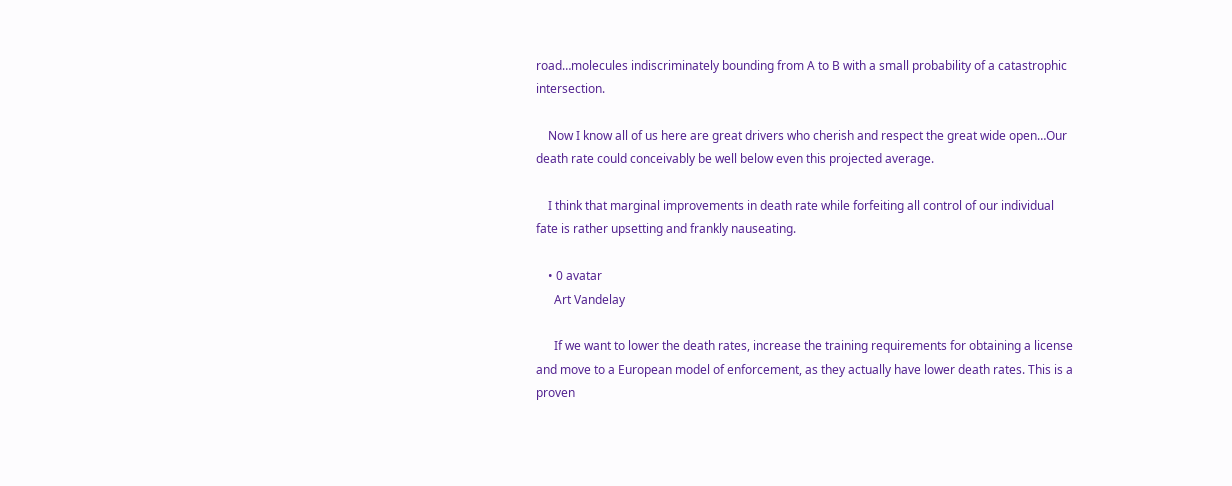road…molecules indiscriminately bounding from A to B with a small probability of a catastrophic intersection.

    Now I know all of us here are great drivers who cherish and respect the great wide open…Our death rate could conceivably be well below even this projected average.

    I think that marginal improvements in death rate while forfeiting all control of our individual fate is rather upsetting and frankly nauseating.

    • 0 avatar
      Art Vandelay

      If we want to lower the death rates, increase the training requirements for obtaining a license and move to a European model of enforcement, as they actually have lower death rates. This is a proven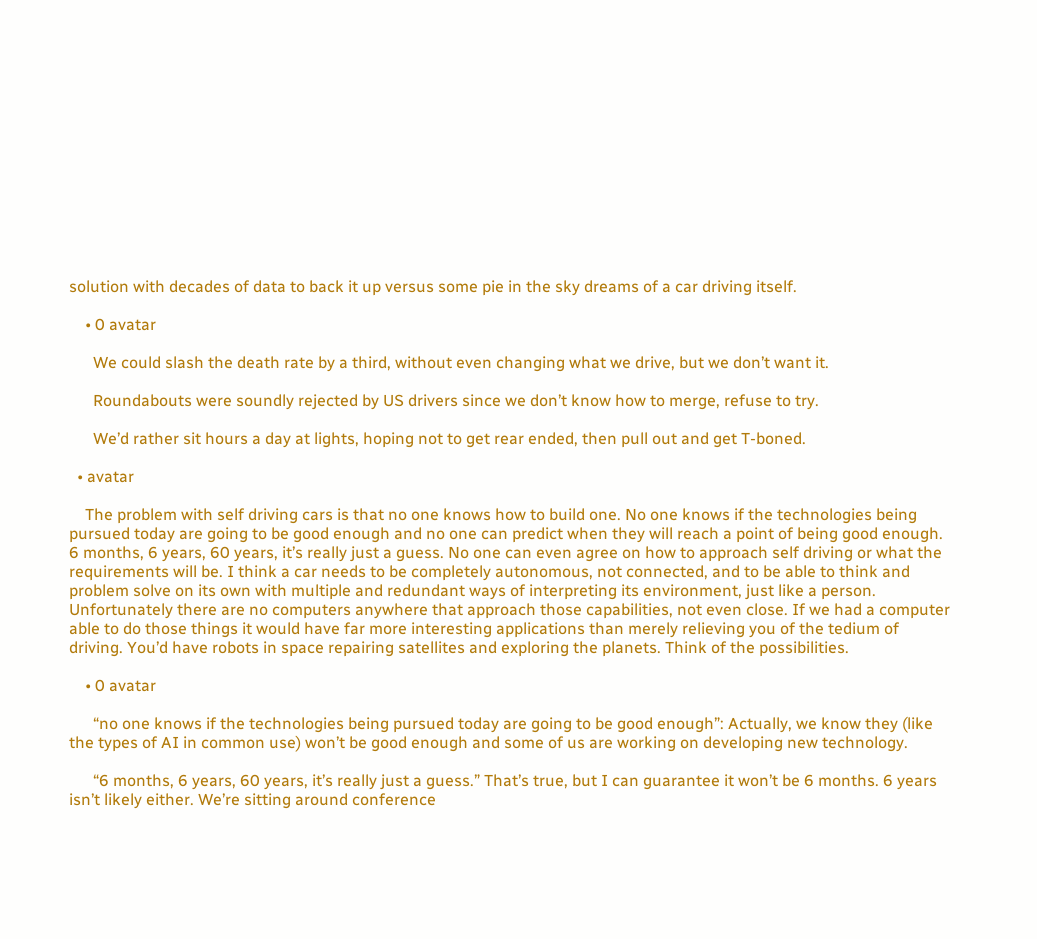solution with decades of data to back it up versus some pie in the sky dreams of a car driving itself.

    • 0 avatar

      We could slash the death rate by a third, without even changing what we drive, but we don’t want it.

      Roundabouts were soundly rejected by US drivers since we don’t know how to merge, refuse to try.

      We’d rather sit hours a day at lights, hoping not to get rear ended, then pull out and get T-boned.

  • avatar

    The problem with self driving cars is that no one knows how to build one. No one knows if the technologies being pursued today are going to be good enough and no one can predict when they will reach a point of being good enough. 6 months, 6 years, 60 years, it’s really just a guess. No one can even agree on how to approach self driving or what the requirements will be. I think a car needs to be completely autonomous, not connected, and to be able to think and problem solve on its own with multiple and redundant ways of interpreting its environment, just like a person. Unfortunately there are no computers anywhere that approach those capabilities, not even close. If we had a computer able to do those things it would have far more interesting applications than merely relieving you of the tedium of driving. You’d have robots in space repairing satellites and exploring the planets. Think of the possibilities.

    • 0 avatar

      “no one knows if the technologies being pursued today are going to be good enough”: Actually, we know they (like the types of AI in common use) won’t be good enough and some of us are working on developing new technology.

      “6 months, 6 years, 60 years, it’s really just a guess.” That’s true, but I can guarantee it won’t be 6 months. 6 years isn’t likely either. We’re sitting around conference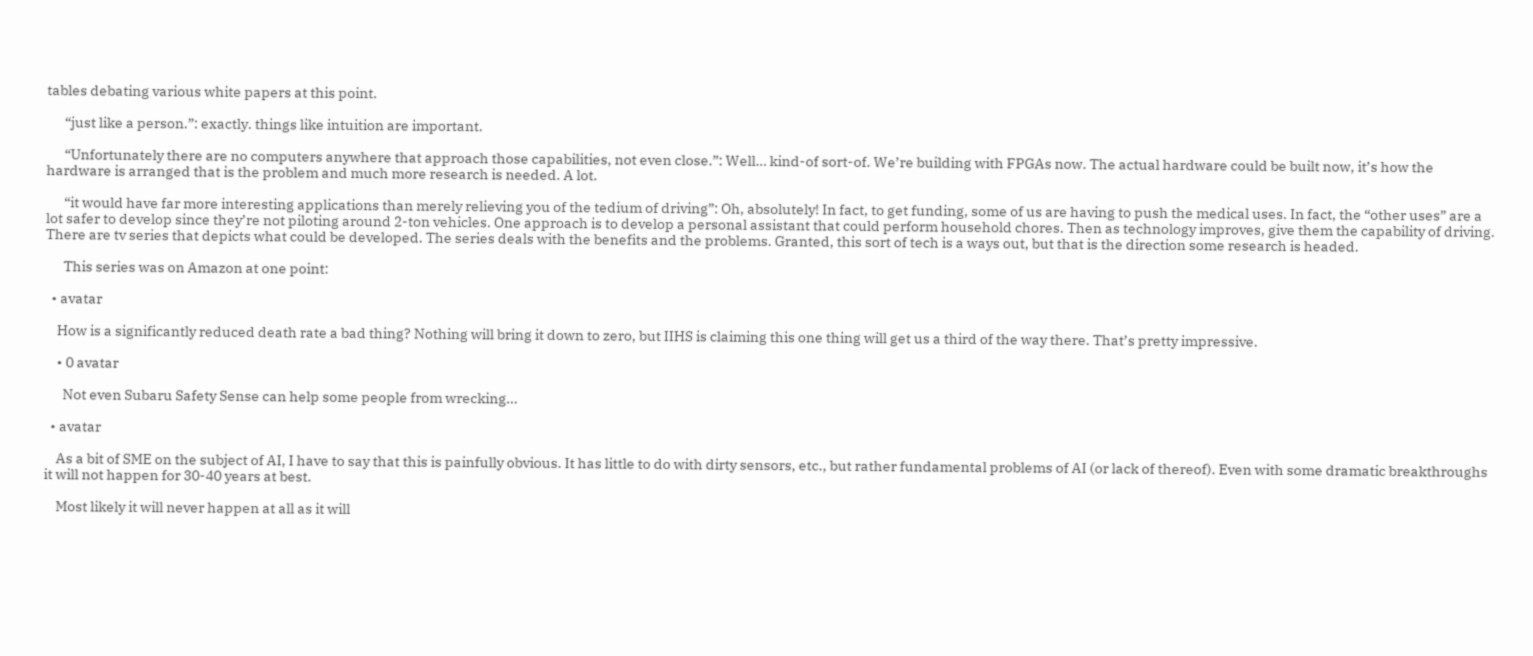tables debating various white papers at this point.

      “just like a person.”: exactly. things like intuition are important.

      “Unfortunately there are no computers anywhere that approach those capabilities, not even close.”: Well… kind-of sort-of. We’re building with FPGAs now. The actual hardware could be built now, it’s how the hardware is arranged that is the problem and much more research is needed. A lot.

      “it would have far more interesting applications than merely relieving you of the tedium of driving”: Oh, absolutely! In fact, to get funding, some of us are having to push the medical uses. In fact, the “other uses” are a lot safer to develop since they’re not piloting around 2-ton vehicles. One approach is to develop a personal assistant that could perform household chores. Then as technology improves, give them the capability of driving. There are tv series that depicts what could be developed. The series deals with the benefits and the problems. Granted, this sort of tech is a ways out, but that is the direction some research is headed.

      This series was on Amazon at one point:

  • avatar

    How is a significantly reduced death rate a bad thing? Nothing will bring it down to zero, but IIHS is claiming this one thing will get us a third of the way there. That’s pretty impressive.

    • 0 avatar

      Not even Subaru Safety Sense can help some people from wrecking…

  • avatar

    As a bit of SME on the subject of AI, I have to say that this is painfully obvious. It has little to do with dirty sensors, etc., but rather fundamental problems of AI (or lack of thereof). Even with some dramatic breakthroughs it will not happen for 30-40 years at best.

    Most likely it will never happen at all as it will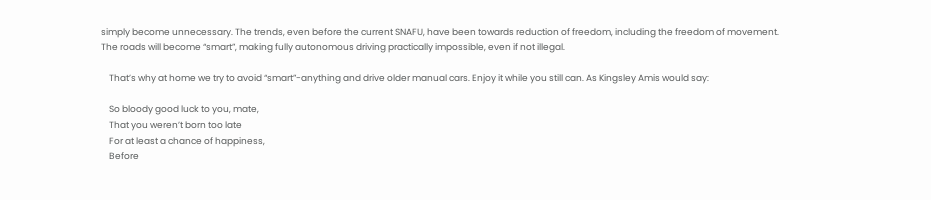simply become unnecessary. The trends, even before the current SNAFU, have been towards reduction of freedom, including the freedom of movement. The roads will become “smart”, making fully autonomous driving practically impossible, even if not illegal.

    That’s why at home we try to avoid “smart”-anything and drive older manual cars. Enjoy it while you still can. As Kingsley Amis would say:

    So bloody good luck to you, mate,
    That you weren’t born too late
    For at least a chance of happiness,
    Before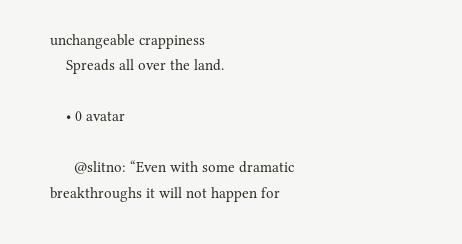unchangeable crappiness
    Spreads all over the land.

    • 0 avatar

      @slitno: “Even with some dramatic breakthroughs it will not happen for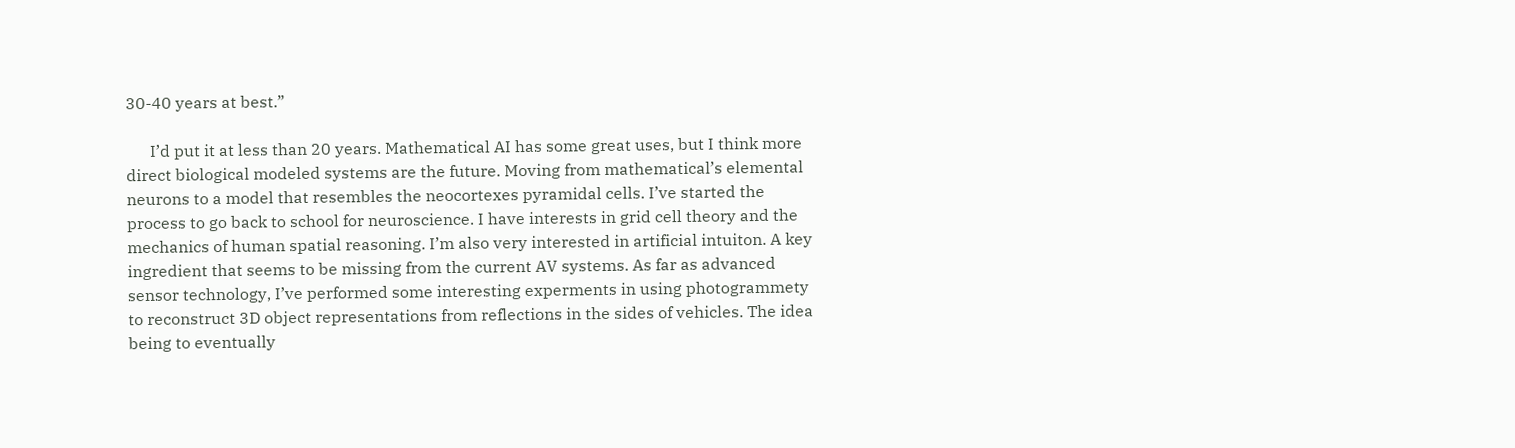30-40 years at best.”

      I’d put it at less than 20 years. Mathematical AI has some great uses, but I think more direct biological modeled systems are the future. Moving from mathematical’s elemental neurons to a model that resembles the neocortexes pyramidal cells. I’ve started the process to go back to school for neuroscience. I have interests in grid cell theory and the mechanics of human spatial reasoning. I’m also very interested in artificial intuiton. A key ingredient that seems to be missing from the current AV systems. As far as advanced sensor technology, I’ve performed some interesting experments in using photogrammety to reconstruct 3D object representations from reflections in the sides of vehicles. The idea being to eventually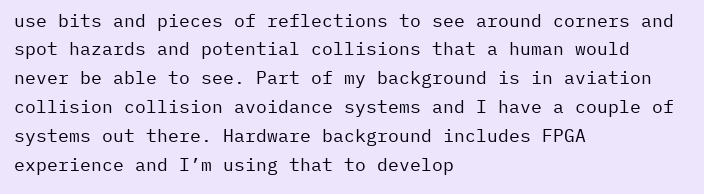use bits and pieces of reflections to see around corners and spot hazards and potential collisions that a human would never be able to see. Part of my background is in aviation collision collision avoidance systems and I have a couple of systems out there. Hardware background includes FPGA experience and I’m using that to develop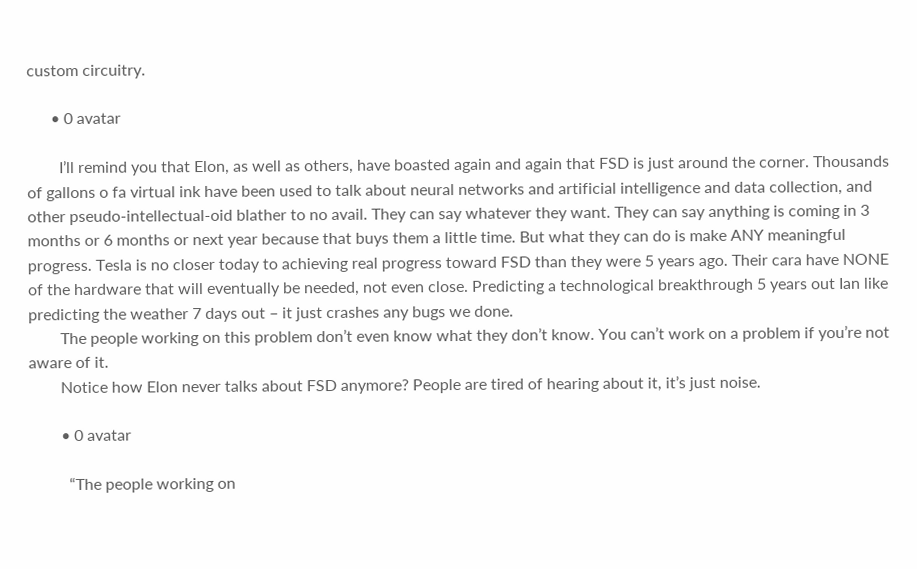custom circuitry.

      • 0 avatar

        I’ll remind you that Elon, as well as others, have boasted again and again that FSD is just around the corner. Thousands of gallons o fa virtual ink have been used to talk about neural networks and artificial intelligence and data collection, and other pseudo-intellectual-oid blather to no avail. They can say whatever they want. They can say anything is coming in 3 months or 6 months or next year because that buys them a little time. But what they can do is make ANY meaningful progress. Tesla is no closer today to achieving real progress toward FSD than they were 5 years ago. Their cara have NONE of the hardware that will eventually be needed, not even close. Predicting a technological breakthrough 5 years out Ian like predicting the weather 7 days out – it just crashes any bugs we done.
        The people working on this problem don’t even know what they don’t know. You can’t work on a problem if you’re not aware of it.
        Notice how Elon never talks about FSD anymore? People are tired of hearing about it, it’s just noise.

        • 0 avatar

          “The people working on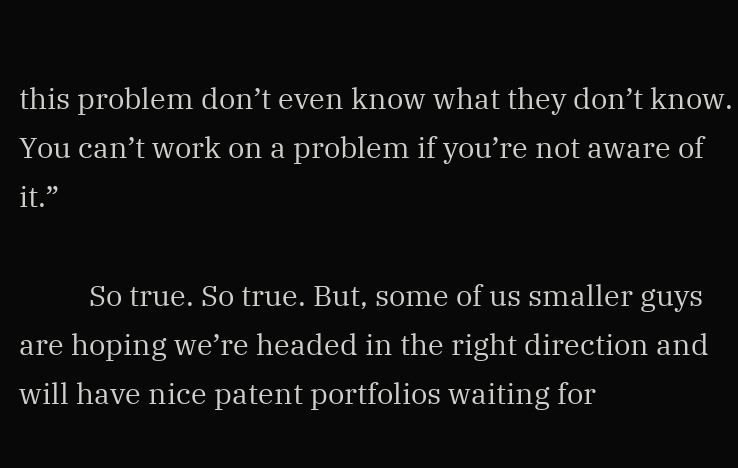this problem don’t even know what they don’t know. You can’t work on a problem if you’re not aware of it.”

          So true. So true. But, some of us smaller guys are hoping we’re headed in the right direction and will have nice patent portfolios waiting for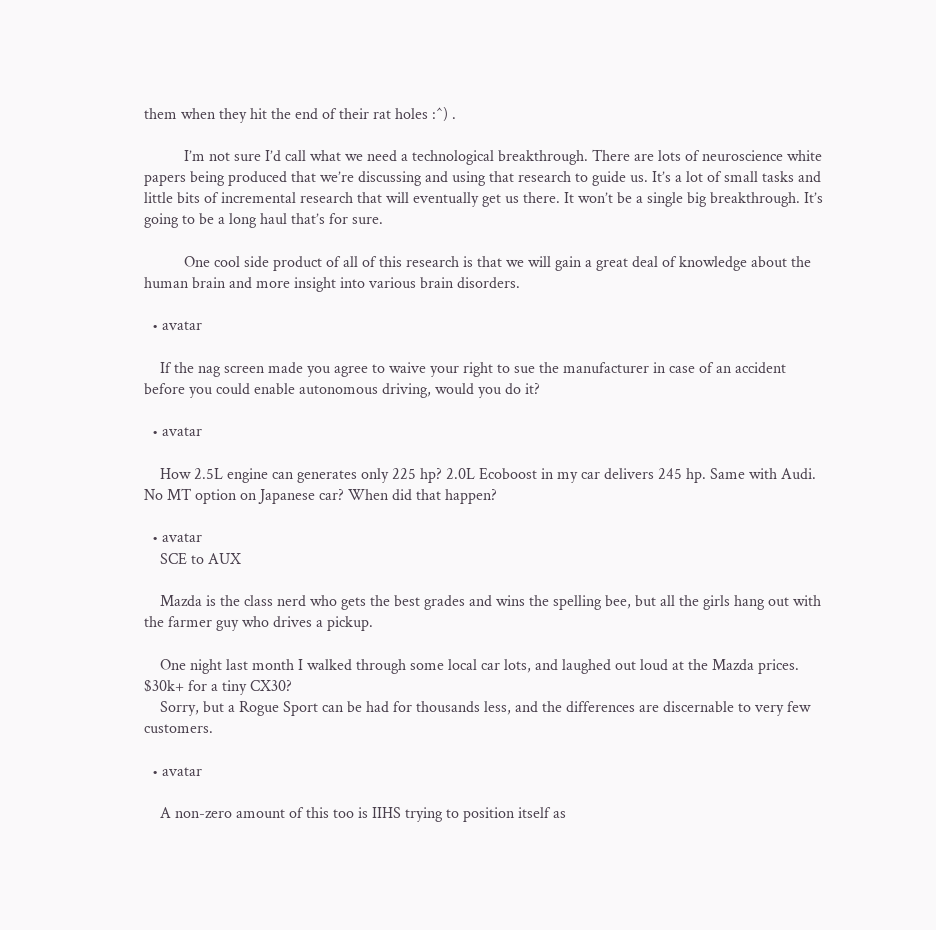them when they hit the end of their rat holes :^) .

          I’m not sure I’d call what we need a technological breakthrough. There are lots of neuroscience white papers being produced that we’re discussing and using that research to guide us. It’s a lot of small tasks and little bits of incremental research that will eventually get us there. It won’t be a single big breakthrough. It’s going to be a long haul that’s for sure.

          One cool side product of all of this research is that we will gain a great deal of knowledge about the human brain and more insight into various brain disorders.

  • avatar

    If the nag screen made you agree to waive your right to sue the manufacturer in case of an accident before you could enable autonomous driving, would you do it?

  • avatar

    How 2.5L engine can generates only 225 hp? 2.0L Ecoboost in my car delivers 245 hp. Same with Audi. No MT option on Japanese car? When did that happen?

  • avatar
    SCE to AUX

    Mazda is the class nerd who gets the best grades and wins the spelling bee, but all the girls hang out with the farmer guy who drives a pickup.

    One night last month I walked through some local car lots, and laughed out loud at the Mazda prices. $30k+ for a tiny CX30?
    Sorry, but a Rogue Sport can be had for thousands less, and the differences are discernable to very few customers.

  • avatar

    A non-zero amount of this too is IIHS trying to position itself as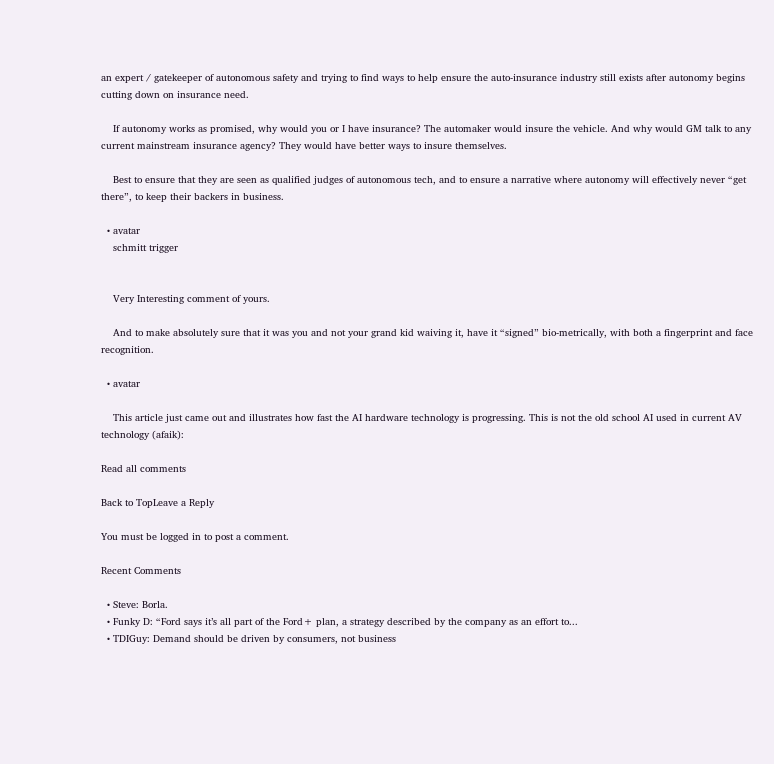an expert / gatekeeper of autonomous safety and trying to find ways to help ensure the auto-insurance industry still exists after autonomy begins cutting down on insurance need.

    If autonomy works as promised, why would you or I have insurance? The automaker would insure the vehicle. And why would GM talk to any current mainstream insurance agency? They would have better ways to insure themselves.

    Best to ensure that they are seen as qualified judges of autonomous tech, and to ensure a narrative where autonomy will effectively never “get there”, to keep their backers in business.

  • avatar
    schmitt trigger


    Very Interesting comment of yours.

    And to make absolutely sure that it was you and not your grand kid waiving it, have it “signed” bio-metrically, with both a fingerprint and face recognition.

  • avatar

    This article just came out and illustrates how fast the AI hardware technology is progressing. This is not the old school AI used in current AV technology (afaik):

Read all comments

Back to TopLeave a Reply

You must be logged in to post a comment.

Recent Comments

  • Steve: Borla.
  • Funky D: “Ford says it’s all part of the Ford+ plan, a strategy described by the company as an effort to...
  • TDIGuy: Demand should be driven by consumers, not business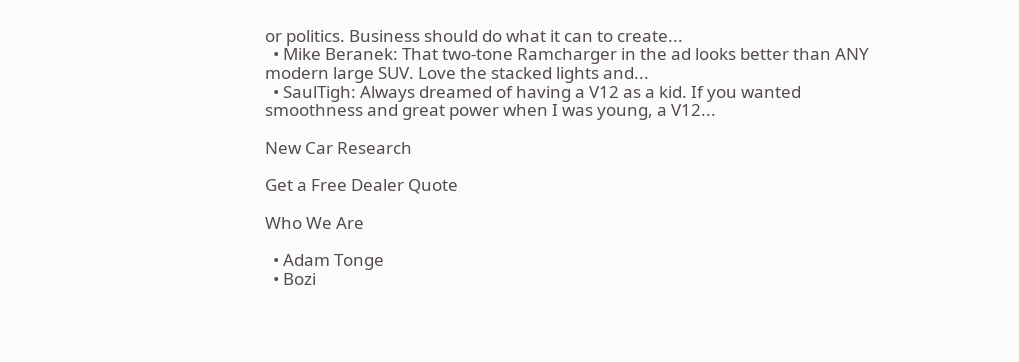or politics. Business should do what it can to create...
  • Mike Beranek: That two-tone Ramcharger in the ad looks better than ANY modern large SUV. Love the stacked lights and...
  • SaulTigh: Always dreamed of having a V12 as a kid. If you wanted smoothness and great power when I was young, a V12...

New Car Research

Get a Free Dealer Quote

Who We Are

  • Adam Tonge
  • Bozi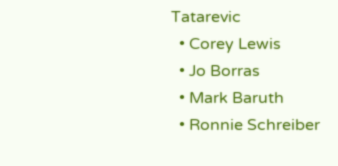Tatarevic
  • Corey Lewis
  • Jo Borras
  • Mark Baruth
  • Ronnie Schreiber